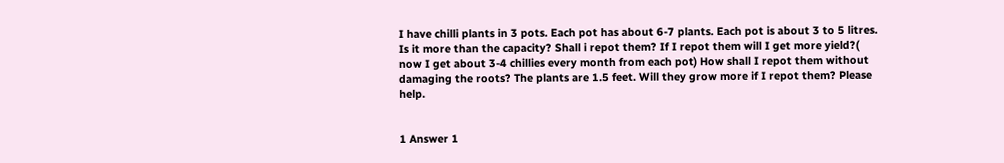I have chilli plants in 3 pots. Each pot has about 6-7 plants. Each pot is about 3 to 5 litres. Is it more than the capacity? Shall i repot them? If I repot them will I get more yield?( now I get about 3-4 chillies every month from each pot) How shall I repot them without damaging the roots? The plants are 1.5 feet. Will they grow more if I repot them? Please help.


1 Answer 1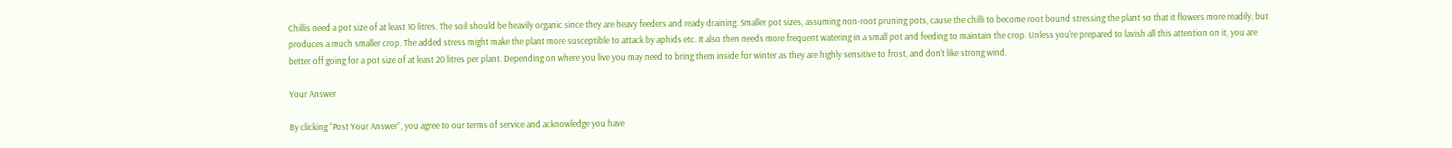Chillis need a pot size of at least 10 litres. The soil should be heavily organic since they are heavy feeders and ready draining. Smaller pot sizes, assuming non-root pruning pots, cause the chilli to become root bound stressing the plant so that it flowers more readily, but produces a much smaller crop. The added stress might make the plant more susceptible to attack by aphids etc. It also then needs more frequent watering in a small pot and feeding to maintain the crop. Unless you're prepared to lavish all this attention on it, you are better off going for a pot size of at least 20 litres per plant. Depending on where you live you may need to bring them inside for winter as they are highly sensitive to frost, and don't like strong wind.

Your Answer

By clicking “Post Your Answer”, you agree to our terms of service and acknowledge you have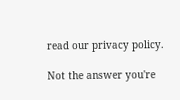read our privacy policy.

Not the answer you're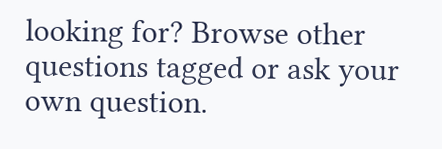looking for? Browse other questions tagged or ask your own question.